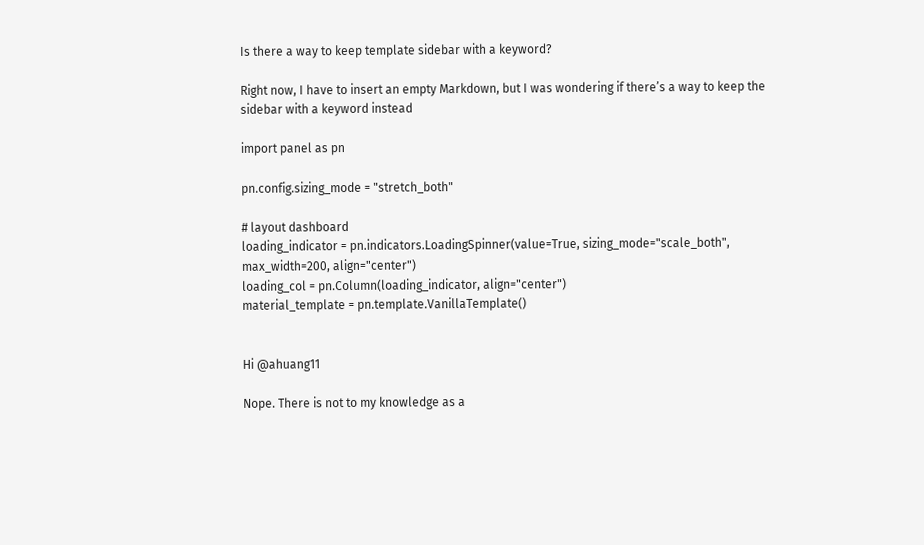Is there a way to keep template sidebar with a keyword?

Right now, I have to insert an empty Markdown, but I was wondering if there’s a way to keep the sidebar with a keyword instead

import panel as pn

pn.config.sizing_mode = "stretch_both"

# layout dashboard
loading_indicator = pn.indicators.LoadingSpinner(value=True, sizing_mode="scale_both", max_width=200, align="center")
loading_col = pn.Column(loading_indicator, align="center")
material_template = pn.template.VanillaTemplate()


Hi @ahuang11

Nope. There is not to my knowledge as a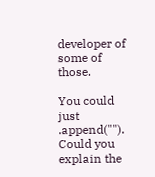developer of some of those.

You could just .append(""). Could you explain the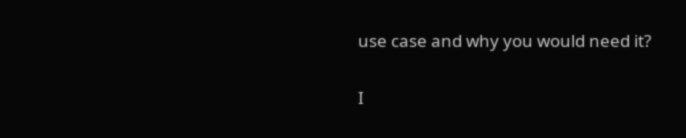use case and why you would need it?

I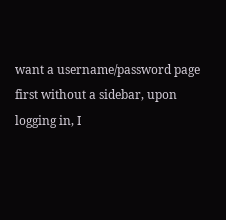want a username/password page first without a sidebar, upon logging in, I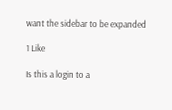want the sidebar to be expanded

1 Like

Is this a login to a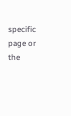specific page or the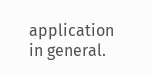application in general.